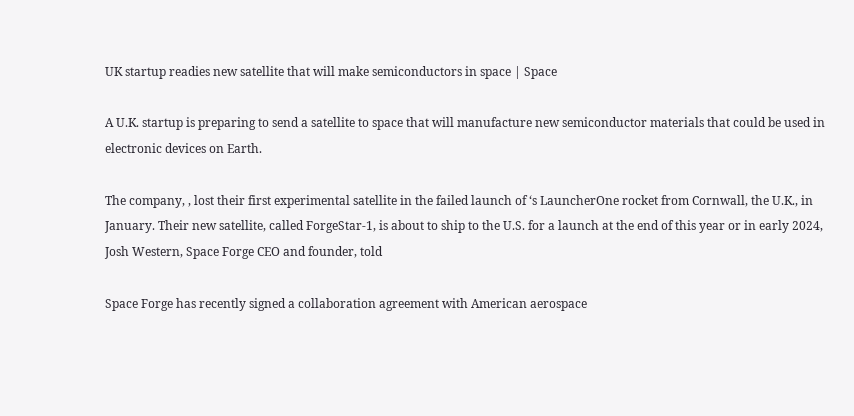UK startup readies new satellite that will make semiconductors in space | Space

A U.K. startup is preparing to send a satellite to space that will manufacture new semiconductor materials that could be used in electronic devices on Earth.

The company, , lost their first experimental satellite in the failed launch of ‘s LauncherOne rocket from Cornwall, the U.K., in January. Their new satellite, called ForgeStar-1, is about to ship to the U.S. for a launch at the end of this year or in early 2024, Josh Western, Space Forge CEO and founder, told

Space Forge has recently signed a collaboration agreement with American aerospace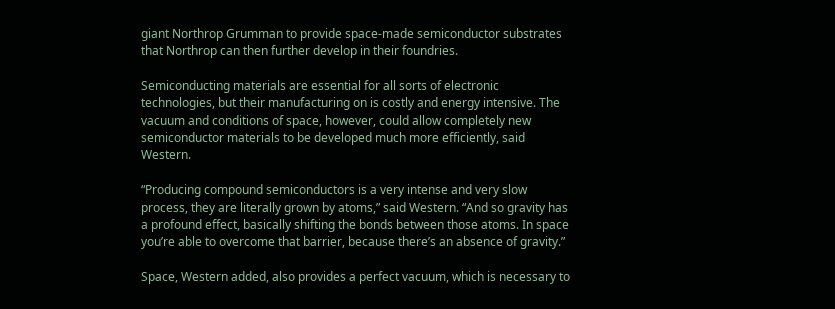giant Northrop Grumman to provide space-made semiconductor substrates that Northrop can then further develop in their foundries.

Semiconducting materials are essential for all sorts of electronic technologies, but their manufacturing on is costly and energy intensive. The vacuum and conditions of space, however, could allow completely new semiconductor materials to be developed much more efficiently, said Western.

“Producing compound semiconductors is a very intense and very slow process, they are literally grown by atoms,” said Western. “And so gravity has a profound effect, basically shifting the bonds between those atoms. In space you’re able to overcome that barrier, because there’s an absence of gravity.”

Space, Western added, also provides a perfect vacuum, which is necessary to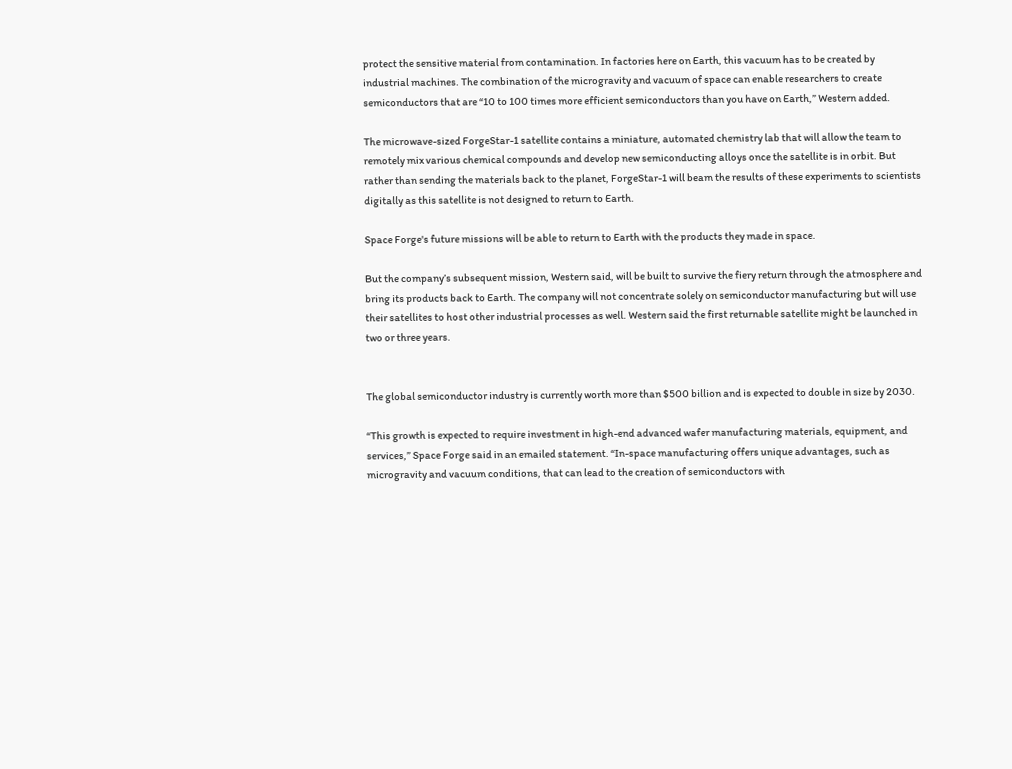protect the sensitive material from contamination. In factories here on Earth, this vacuum has to be created by industrial machines. The combination of the microgravity and vacuum of space can enable researchers to create semiconductors that are “10 to 100 times more efficient semiconductors than you have on Earth,” Western added.

The microwave-sized ForgeStar-1 satellite contains a miniature, automated chemistry lab that will allow the team to remotely mix various chemical compounds and develop new semiconducting alloys once the satellite is in orbit. But rather than sending the materials back to the planet, ForgeStar-1 will beam the results of these experiments to scientists digitally as this satellite is not designed to return to Earth.

Space Forge's future missions will be able to return to Earth with the products they made in space.

But the company’s subsequent mission, Western said, will be built to survive the fiery return through the atmosphere and bring its products back to Earth. The company will not concentrate solely on semiconductor manufacturing but will use their satellites to host other industrial processes as well. Western said the first returnable satellite might be launched in two or three years.


The global semiconductor industry is currently worth more than $500 billion and is expected to double in size by 2030.

“This growth is expected to require investment in high-end advanced wafer manufacturing materials, equipment, and services,” Space Forge said in an emailed statement. “In-space manufacturing offers unique advantages, such as microgravity and vacuum conditions, that can lead to the creation of semiconductors with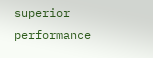superior performance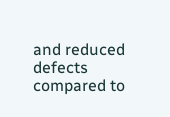and reduced defects compared to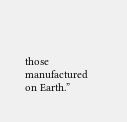those manufactured on Earth.”